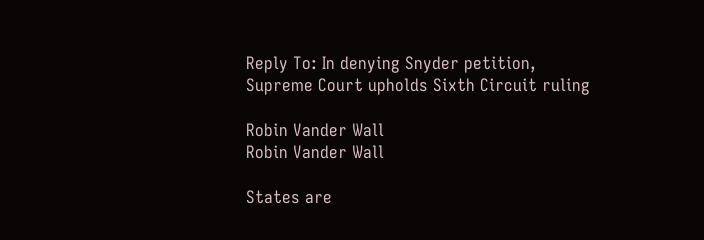Reply To: In denying Snyder petition, Supreme Court upholds Sixth Circuit ruling

Robin Vander Wall
Robin Vander Wall

States are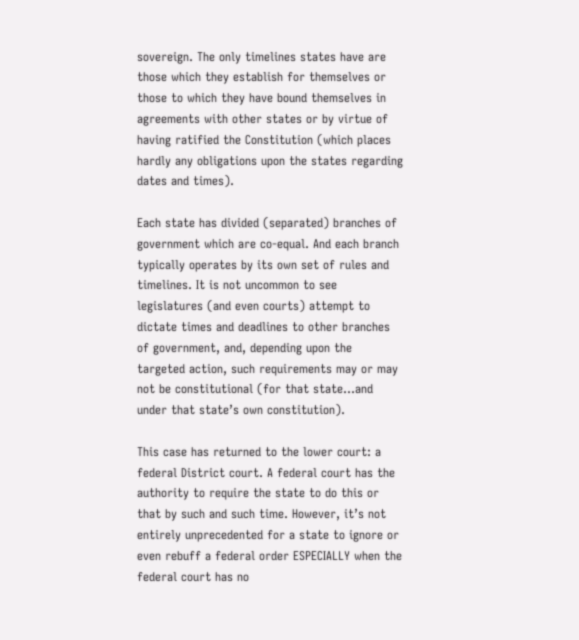sovereign. The only timelines states have are those which they establish for themselves or those to which they have bound themselves in agreements with other states or by virtue of having ratified the Constitution (which places hardly any obligations upon the states regarding dates and times).

Each state has divided (separated) branches of government which are co-equal. And each branch typically operates by its own set of rules and timelines. It is not uncommon to see legislatures (and even courts) attempt to dictate times and deadlines to other branches of government, and, depending upon the targeted action, such requirements may or may not be constitutional (for that state…and under that state’s own constitution).

This case has returned to the lower court: a federal District court. A federal court has the authority to require the state to do this or that by such and such time. However, it’s not entirely unprecedented for a state to ignore or even rebuff a federal order ESPECIALLY when the federal court has no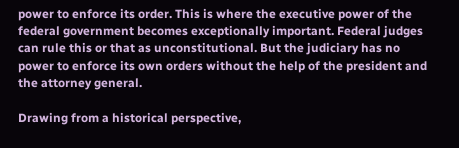power to enforce its order. This is where the executive power of the federal government becomes exceptionally important. Federal judges can rule this or that as unconstitutional. But the judiciary has no power to enforce its own orders without the help of the president and the attorney general.

Drawing from a historical perspective,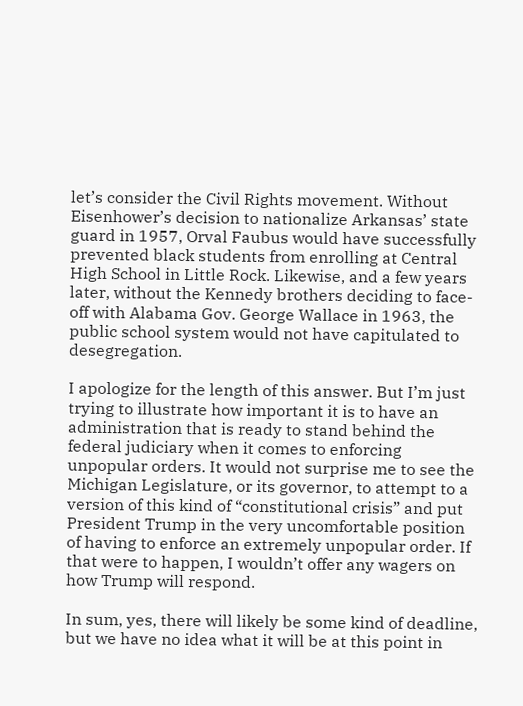let’s consider the Civil Rights movement. Without Eisenhower’s decision to nationalize Arkansas’ state guard in 1957, Orval Faubus would have successfully prevented black students from enrolling at Central High School in Little Rock. Likewise, and a few years later, without the Kennedy brothers deciding to face-off with Alabama Gov. George Wallace in 1963, the public school system would not have capitulated to desegregation.

I apologize for the length of this answer. But I’m just trying to illustrate how important it is to have an administration that is ready to stand behind the federal judiciary when it comes to enforcing unpopular orders. It would not surprise me to see the Michigan Legislature, or its governor, to attempt to a version of this kind of “constitutional crisis” and put President Trump in the very uncomfortable position of having to enforce an extremely unpopular order. If that were to happen, I wouldn’t offer any wagers on how Trump will respond.

In sum, yes, there will likely be some kind of deadline, but we have no idea what it will be at this point in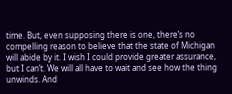time. But, even supposing there is one, there’s no compelling reason to believe that the state of Michigan will abide by it. I wish I could provide greater assurance, but I can’t. We will all have to wait and see how the thing unwinds. And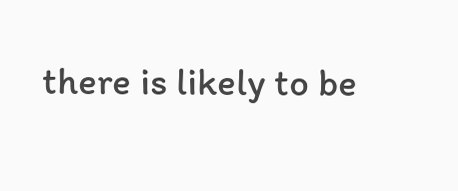there is likely to be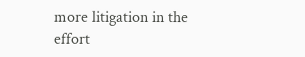more litigation in the effort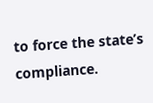to force the state’s compliance.